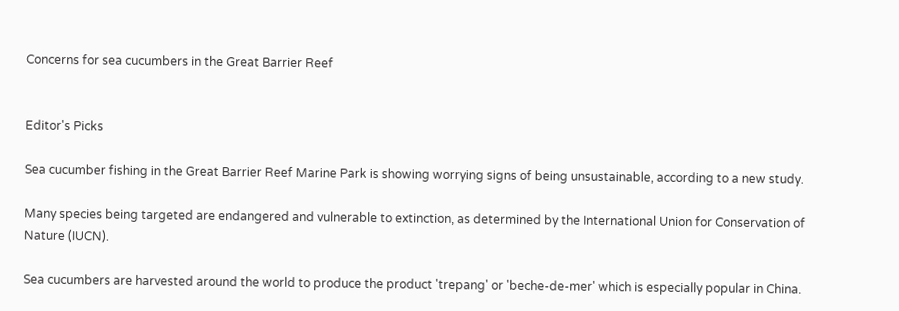Concerns for sea cucumbers in the Great Barrier Reef


Editor's Picks

Sea cucumber fishing in the Great Barrier Reef Marine Park is showing worrying signs of being unsustainable, according to a new study.

Many species being targeted are endangered and vulnerable to extinction, as determined by the International Union for Conservation of Nature (IUCN).

Sea cucumbers are harvested around the world to produce the product 'trepang' or 'beche-de-mer' which is especially popular in China.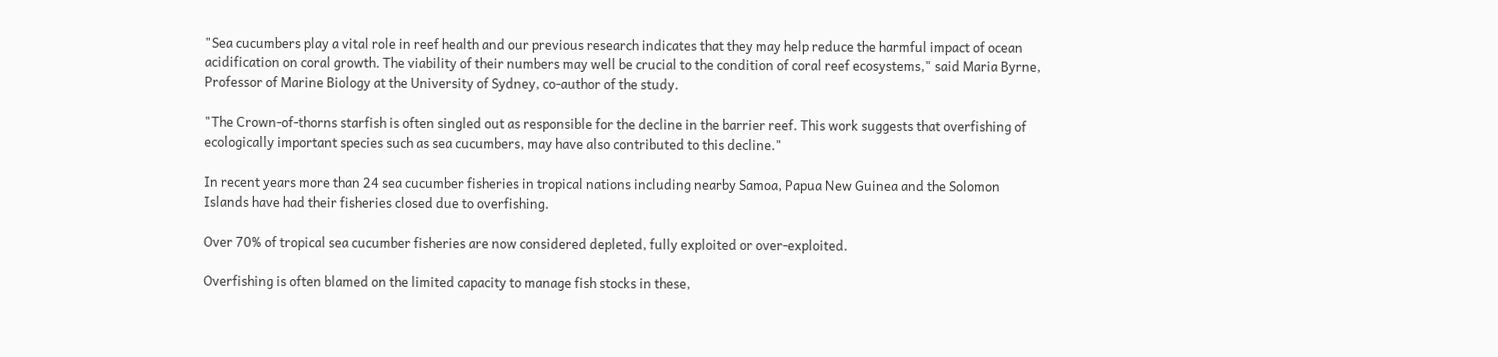"Sea cucumbers play a vital role in reef health and our previous research indicates that they may help reduce the harmful impact of ocean acidification on coral growth. The viability of their numbers may well be crucial to the condition of coral reef ecosystems," said Maria Byrne, Professor of Marine Biology at the University of Sydney, co-author of the study.

"The Crown-of-thorns starfish is often singled out as responsible for the decline in the barrier reef. This work suggests that overfishing of ecologically important species such as sea cucumbers, may have also contributed to this decline."

In recent years more than 24 sea cucumber fisheries in tropical nations including nearby Samoa, Papua New Guinea and the Solomon Islands have had their fisheries closed due to overfishing.

Over 70% of tropical sea cucumber fisheries are now considered depleted, fully exploited or over-exploited.

Overfishing is often blamed on the limited capacity to manage fish stocks in these,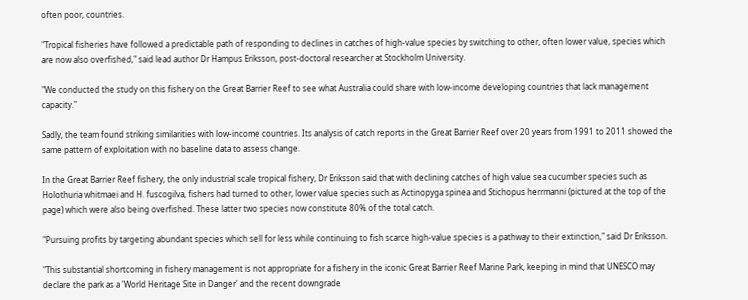often poor, countries.

"Tropical fisheries have followed a predictable path of responding to declines in catches of high-value species by switching to other, often lower value, species which are now also overfished," said lead author Dr Hampus Eriksson, post-doctoral researcher at Stockholm University.

"We conducted the study on this fishery on the Great Barrier Reef to see what Australia could share with low-income developing countries that lack management capacity."

Sadly, the team found striking similarities with low-income countries. Its analysis of catch reports in the Great Barrier Reef over 20 years from 1991 to 2011 showed the same pattern of exploitation with no baseline data to assess change.

In the Great Barrier Reef fishery, the only industrial scale tropical fishery, Dr Eriksson said that with declining catches of high value sea cucumber species such as Holothuria whitmaei and H. fuscogilva, fishers had turned to other, lower value species such as Actinopyga spinea and Stichopus herrmanni (pictured at the top of the page) which were also being overfished. These latter two species now constitute 80% of the total catch.

"Pursuing profits by targeting abundant species which sell for less while continuing to fish scarce high-value species is a pathway to their extinction," said Dr Eriksson.

"This substantial shortcoming in fishery management is not appropriate for a fishery in the iconic Great Barrier Reef Marine Park, keeping in mind that UNESCO may declare the park as a 'World Heritage Site in Danger' and the recent downgrade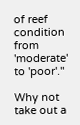of reef condition from 'moderate' to 'poor'."

Why not take out a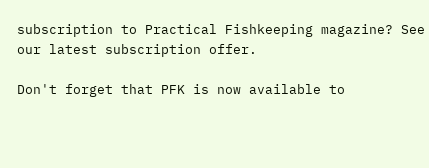subscription to Practical Fishkeeping magazine? See our latest subscription offer.

Don't forget that PFK is now available to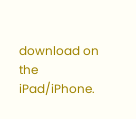download on the iPad/iPhone.